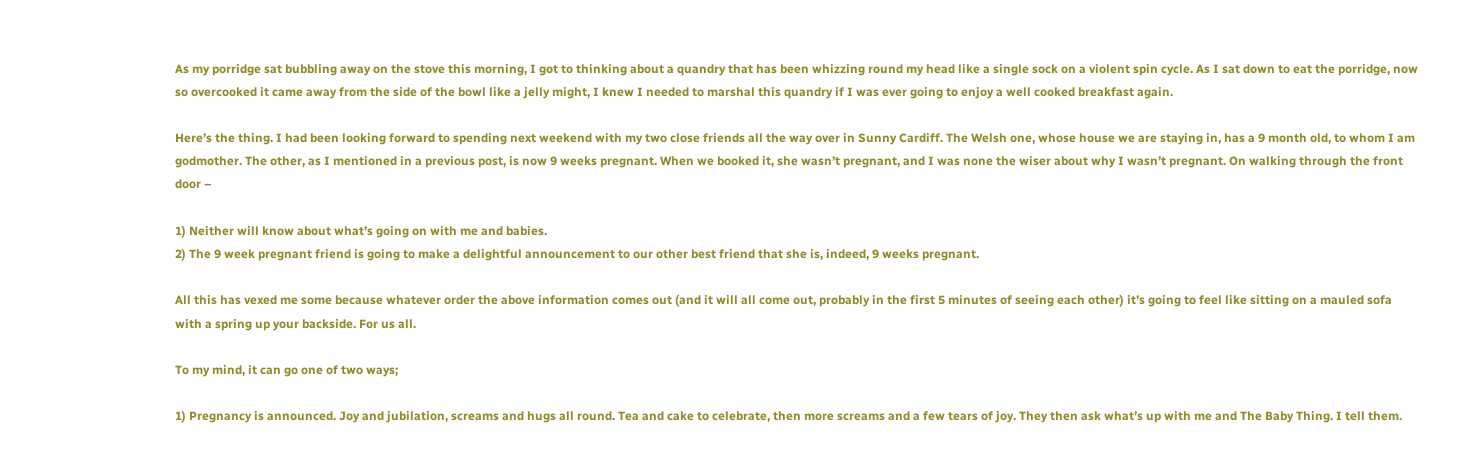As my porridge sat bubbling away on the stove this morning, I got to thinking about a quandry that has been whizzing round my head like a single sock on a violent spin cycle. As I sat down to eat the porridge, now so overcooked it came away from the side of the bowl like a jelly might, I knew I needed to marshal this quandry if I was ever going to enjoy a well cooked breakfast again.

Here’s the thing. I had been looking forward to spending next weekend with my two close friends all the way over in Sunny Cardiff. The Welsh one, whose house we are staying in, has a 9 month old, to whom I am godmother. The other, as I mentioned in a previous post, is now 9 weeks pregnant. When we booked it, she wasn’t pregnant, and I was none the wiser about why I wasn’t pregnant. On walking through the front door –

1) Neither will know about what’s going on with me and babies.
2) The 9 week pregnant friend is going to make a delightful announcement to our other best friend that she is, indeed, 9 weeks pregnant.

All this has vexed me some because whatever order the above information comes out (and it will all come out, probably in the first 5 minutes of seeing each other) it’s going to feel like sitting on a mauled sofa with a spring up your backside. For us all.

To my mind, it can go one of two ways;

1) Pregnancy is announced. Joy and jubilation, screams and hugs all round. Tea and cake to celebrate, then more screams and a few tears of joy. They then ask what’s up with me and The Baby Thing. I tell them.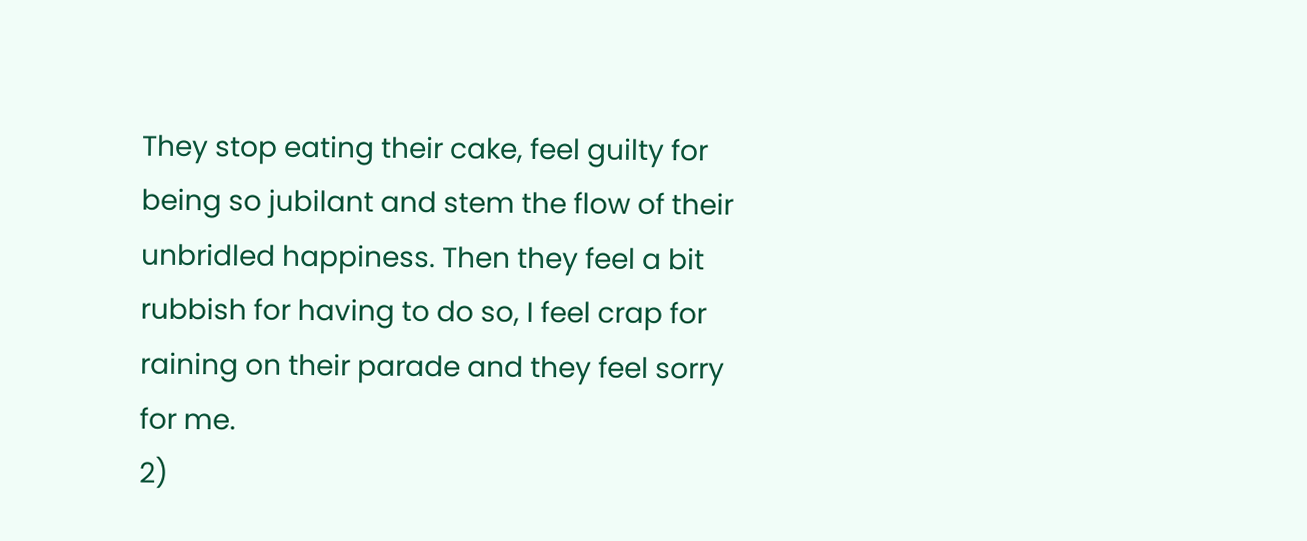They stop eating their cake, feel guilty for being so jubilant and stem the flow of their unbridled happiness. Then they feel a bit rubbish for having to do so, I feel crap for raining on their parade and they feel sorry for me.
2)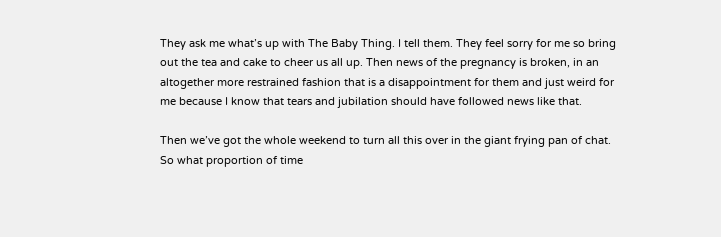They ask me what’s up with The Baby Thing. I tell them. They feel sorry for me so bring out the tea and cake to cheer us all up. Then news of the pregnancy is broken, in an altogether more restrained fashion that is a disappointment for them and just weird for me because I know that tears and jubilation should have followed news like that.

Then we’ve got the whole weekend to turn all this over in the giant frying pan of chat. So what proportion of time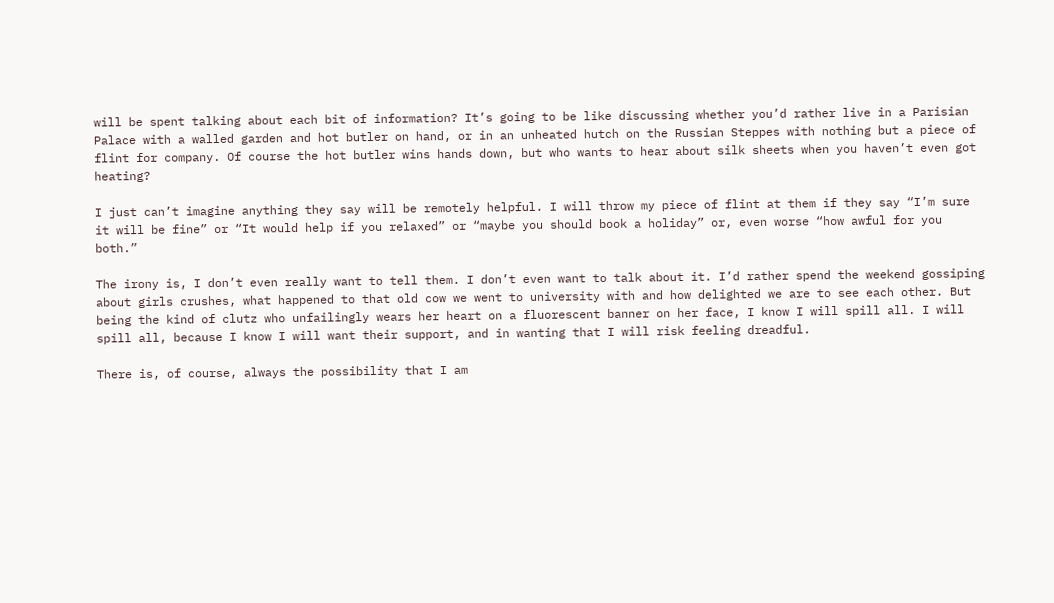will be spent talking about each bit of information? It’s going to be like discussing whether you’d rather live in a Parisian Palace with a walled garden and hot butler on hand, or in an unheated hutch on the Russian Steppes with nothing but a piece of flint for company. Of course the hot butler wins hands down, but who wants to hear about silk sheets when you haven’t even got heating?

I just can’t imagine anything they say will be remotely helpful. I will throw my piece of flint at them if they say “I’m sure it will be fine” or “It would help if you relaxed” or “maybe you should book a holiday” or, even worse “how awful for you both.”

The irony is, I don’t even really want to tell them. I don’t even want to talk about it. I’d rather spend the weekend gossiping about girls crushes, what happened to that old cow we went to university with and how delighted we are to see each other. But being the kind of clutz who unfailingly wears her heart on a fluorescent banner on her face, I know I will spill all. I will spill all, because I know I will want their support, and in wanting that I will risk feeling dreadful.

There is, of course, always the possibility that I am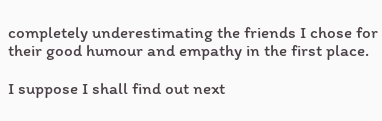completely underestimating the friends I chose for their good humour and empathy in the first place.

I suppose I shall find out next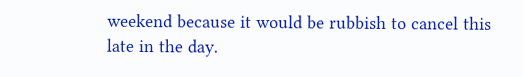weekend because it would be rubbish to cancel this late in the day.